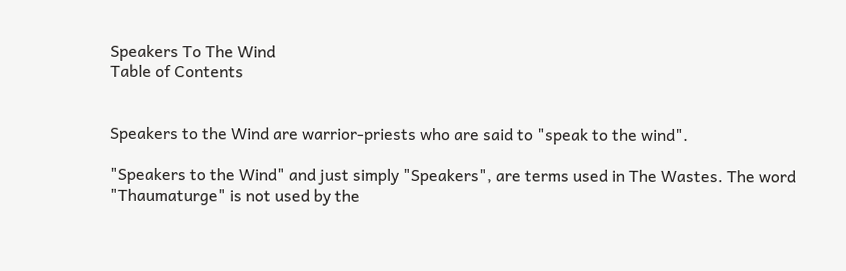Speakers To The Wind
Table of Contents


Speakers to the Wind are warrior-priests who are said to "speak to the wind".

"Speakers to the Wind" and just simply "Speakers", are terms used in The Wastes. The word "Thaumaturge" is not used by the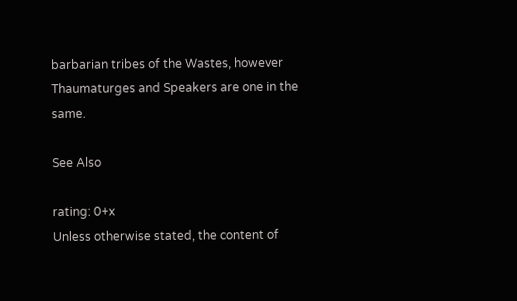barbarian tribes of the Wastes, however Thaumaturges and Speakers are one in the same.

See Also

rating: 0+x
Unless otherwise stated, the content of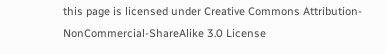this page is licensed under Creative Commons Attribution-NonCommercial-ShareAlike 3.0 License